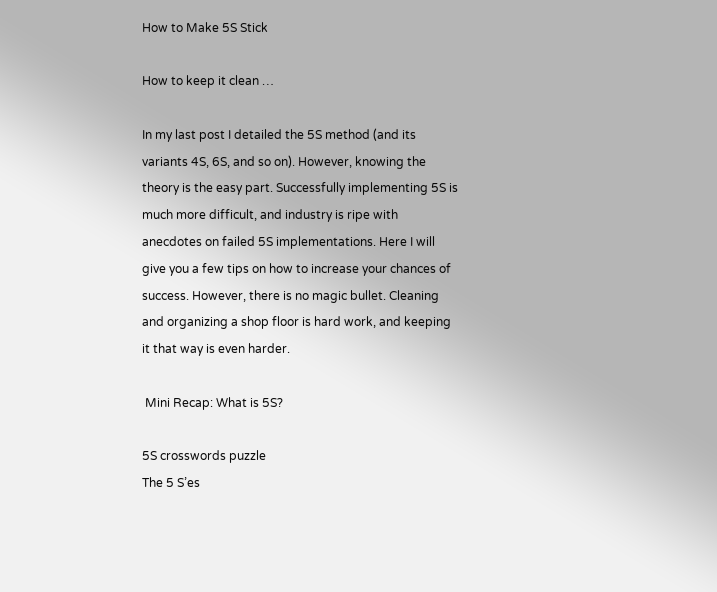How to Make 5S Stick

How to keep it clean …

In my last post I detailed the 5S method (and its variants 4S, 6S, and so on). However, knowing the theory is the easy part. Successfully implementing 5S is much more difficult, and industry is ripe with anecdotes on failed 5S implementations. Here I will give you a few tips on how to increase your chances of success. However, there is no magic bullet. Cleaning and organizing a shop floor is hard work, and keeping it that way is even harder.

 Mini Recap: What is 5S?

5S crosswords puzzle
The 5 S’es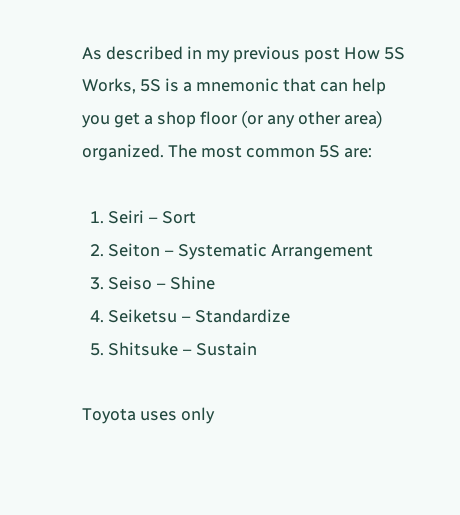As described in my previous post How 5S Works, 5S is a mnemonic that can help you get a shop floor (or any other area) organized. The most common 5S are:

  1. Seiri – Sort
  2. Seiton – Systematic Arrangement
  3. Seiso – Shine
  4. Seiketsu – Standardize
  5. Shitsuke – Sustain

Toyota uses only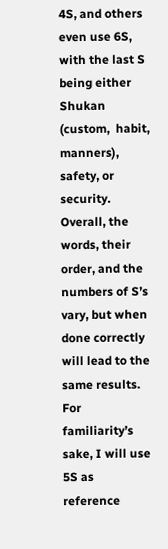4S, and others even use 6S, with the last S being either Shukan (custom,  habit, manners), safety, or security. Overall, the words, their order, and the numbers of S’s vary, but when done correctly will lead to the same results. For familiarity’s sake, I will use 5S as reference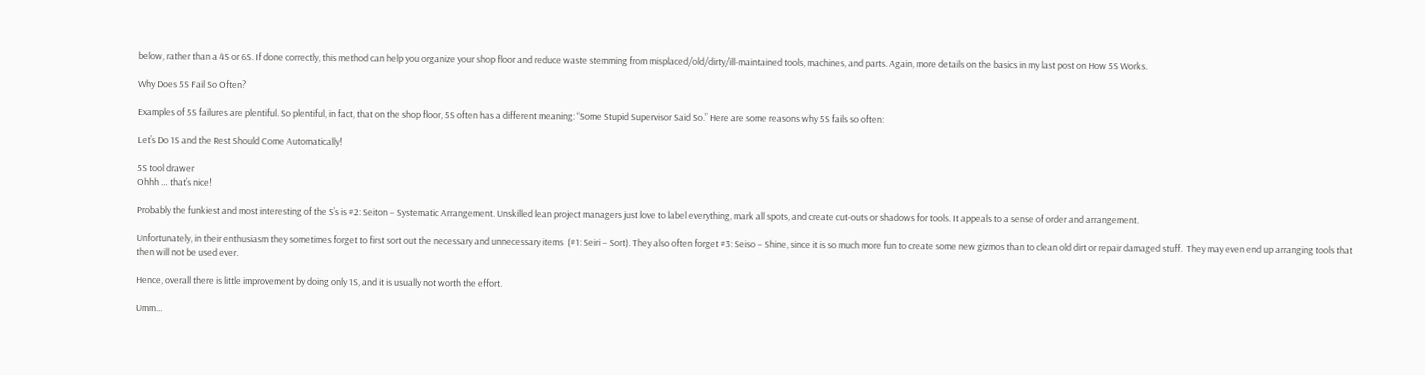below, rather than a 4S or 6S. If done correctly, this method can help you organize your shop floor and reduce waste stemming from misplaced/old/dirty/ill-maintained tools, machines, and parts. Again, more details on the basics in my last post on How 5S Works.

Why Does 5S Fail So Often?

Examples of 5S failures are plentiful. So plentiful, in fact, that on the shop floor, 5S often has a different meaning: “Some Stupid Supervisor Said So.” Here are some reasons why 5S fails so often:

Let’s Do 1S and the Rest Should Come Automatically!

5S tool drawer
Ohhh … that’s nice!

Probably the funkiest and most interesting of the S’s is #2: Seiton – Systematic Arrangement. Unskilled lean project managers just love to label everything, mark all spots, and create cut-outs or shadows for tools. It appeals to a sense of order and arrangement.

Unfortunately, in their enthusiasm they sometimes forget to first sort out the necessary and unnecessary items  (#1: Seiri – Sort). They also often forget #3: Seiso – Shine, since it is so much more fun to create some new gizmos than to clean old dirt or repair damaged stuff.  They may even end up arranging tools that then will not be used ever.

Hence, overall there is little improvement by doing only 1S, and it is usually not worth the effort.

Umm…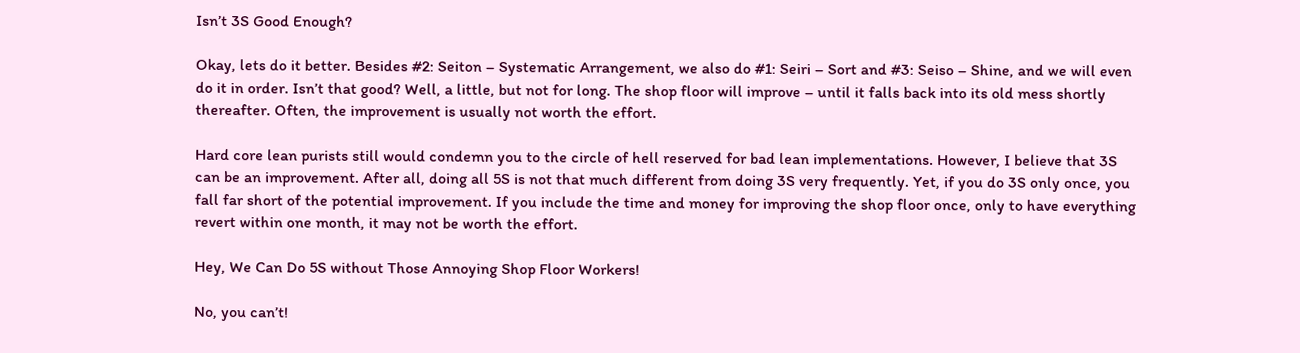Isn’t 3S Good Enough?

Okay, lets do it better. Besides #2: Seiton – Systematic Arrangement, we also do #1: Seiri – Sort and #3: Seiso – Shine, and we will even do it in order. Isn’t that good? Well, a little, but not for long. The shop floor will improve – until it falls back into its old mess shortly thereafter. Often, the improvement is usually not worth the effort.

Hard core lean purists still would condemn you to the circle of hell reserved for bad lean implementations. However, I believe that 3S can be an improvement. After all, doing all 5S is not that much different from doing 3S very frequently. Yet, if you do 3S only once, you fall far short of the potential improvement. If you include the time and money for improving the shop floor once, only to have everything revert within one month, it may not be worth the effort.

Hey, We Can Do 5S without Those Annoying Shop Floor Workers!

No, you can’t!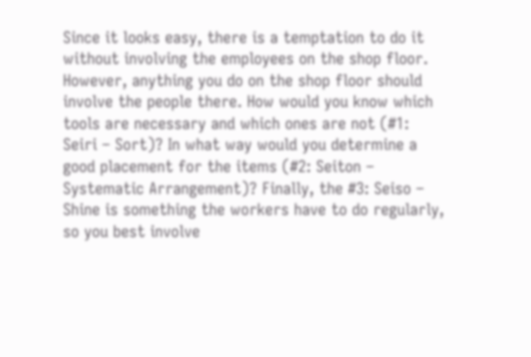Since it looks easy, there is a temptation to do it without involving the employees on the shop floor. However, anything you do on the shop floor should involve the people there. How would you know which tools are necessary and which ones are not (#1: Seiri – Sort)? In what way would you determine a good placement for the items (#2: Seiton – Systematic Arrangement)? Finally, the #3: Seiso – Shine is something the workers have to do regularly, so you best involve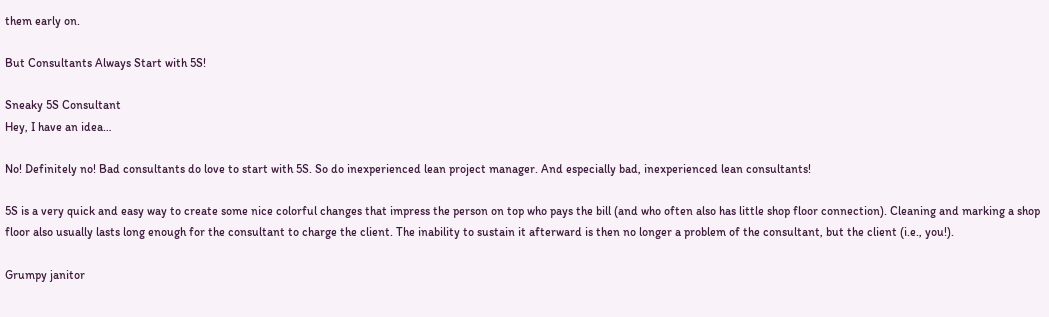them early on.

But Consultants Always Start with 5S!

Sneaky 5S Consultant
Hey, I have an idea…

No! Definitely no! Bad consultants do love to start with 5S. So do inexperienced lean project manager. And especially bad, inexperienced lean consultants!

5S is a very quick and easy way to create some nice colorful changes that impress the person on top who pays the bill (and who often also has little shop floor connection). Cleaning and marking a shop floor also usually lasts long enough for the consultant to charge the client. The inability to sustain it afterward is then no longer a problem of the consultant, but the client (i.e., you!).

Grumpy janitor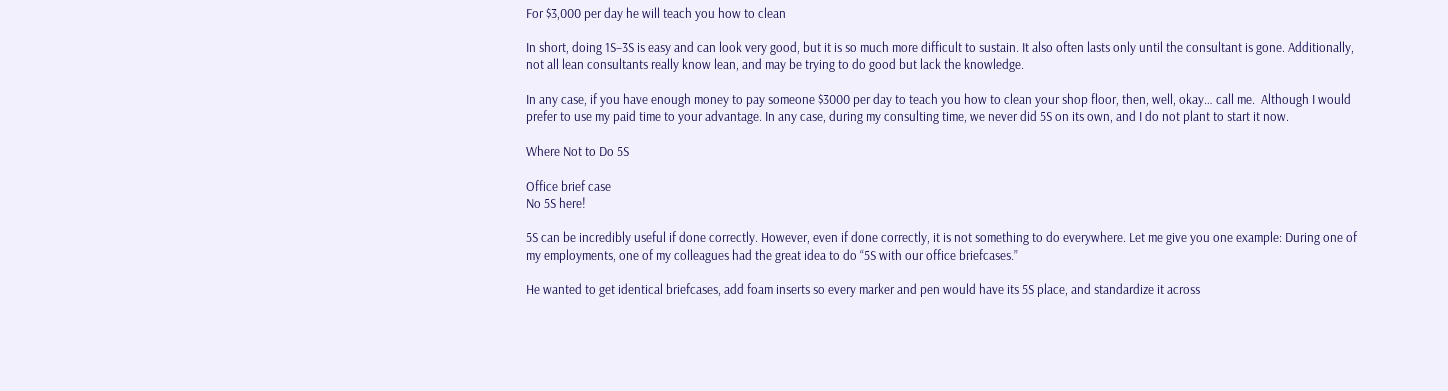For $3,000 per day he will teach you how to clean

In short, doing 1S–3S is easy and can look very good, but it is so much more difficult to sustain. It also often lasts only until the consultant is gone. Additionally, not all lean consultants really know lean, and may be trying to do good but lack the knowledge.

In any case, if you have enough money to pay someone $3000 per day to teach you how to clean your shop floor, then, well, okay… call me.  Although I would prefer to use my paid time to your advantage. In any case, during my consulting time, we never did 5S on its own, and I do not plant to start it now.

Where Not to Do 5S

Office brief case
No 5S here!

5S can be incredibly useful if done correctly. However, even if done correctly, it is not something to do everywhere. Let me give you one example: During one of my employments, one of my colleagues had the great idea to do “5S with our office briefcases.”

He wanted to get identical briefcases, add foam inserts so every marker and pen would have its 5S place, and standardize it across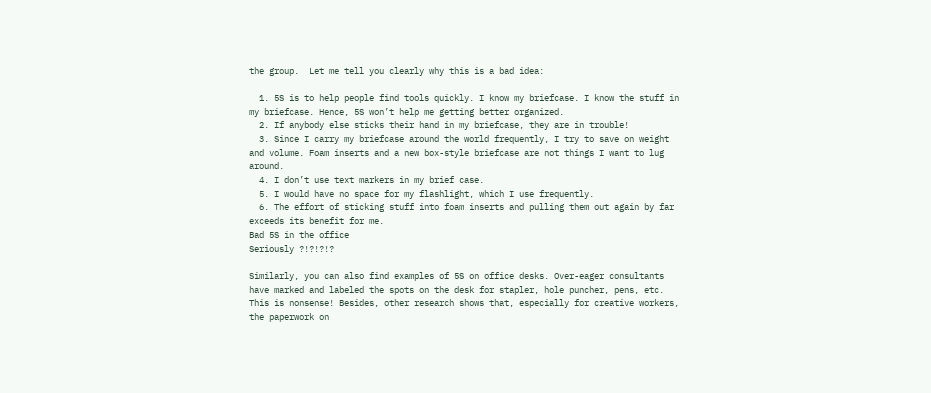the group.  Let me tell you clearly why this is a bad idea:

  1. 5S is to help people find tools quickly. I know my briefcase. I know the stuff in my briefcase. Hence, 5S won’t help me getting better organized.
  2. If anybody else sticks their hand in my briefcase, they are in trouble!
  3. Since I carry my briefcase around the world frequently, I try to save on weight and volume. Foam inserts and a new box-style briefcase are not things I want to lug around.
  4. I don’t use text markers in my brief case.
  5. I would have no space for my flashlight, which I use frequently.
  6. The effort of sticking stuff into foam inserts and pulling them out again by far exceeds its benefit for me.
Bad 5S in the office
Seriously ?!?!?!?

Similarly, you can also find examples of 5S on office desks. Over-eager consultants have marked and labeled the spots on the desk for stapler, hole puncher, pens, etc. This is nonsense! Besides, other research shows that, especially for creative workers, the paperwork on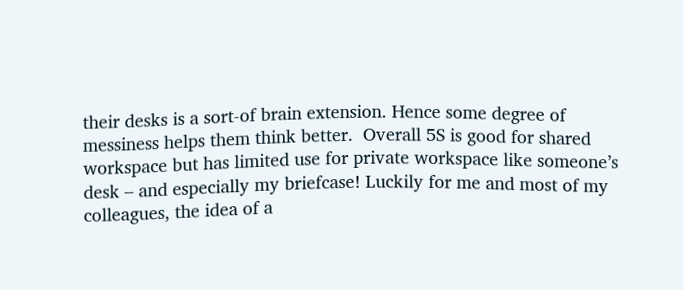their desks is a sort-of brain extension. Hence some degree of messiness helps them think better.  Overall 5S is good for shared workspace but has limited use for private workspace like someone’s desk – and especially my briefcase! Luckily for me and most of my colleagues, the idea of a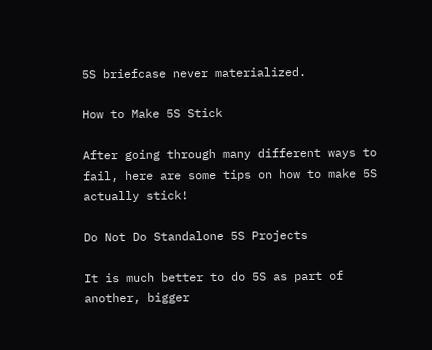5S briefcase never materialized.

How to Make 5S Stick

After going through many different ways to fail, here are some tips on how to make 5S actually stick!

Do Not Do Standalone 5S Projects

It is much better to do 5S as part of another, bigger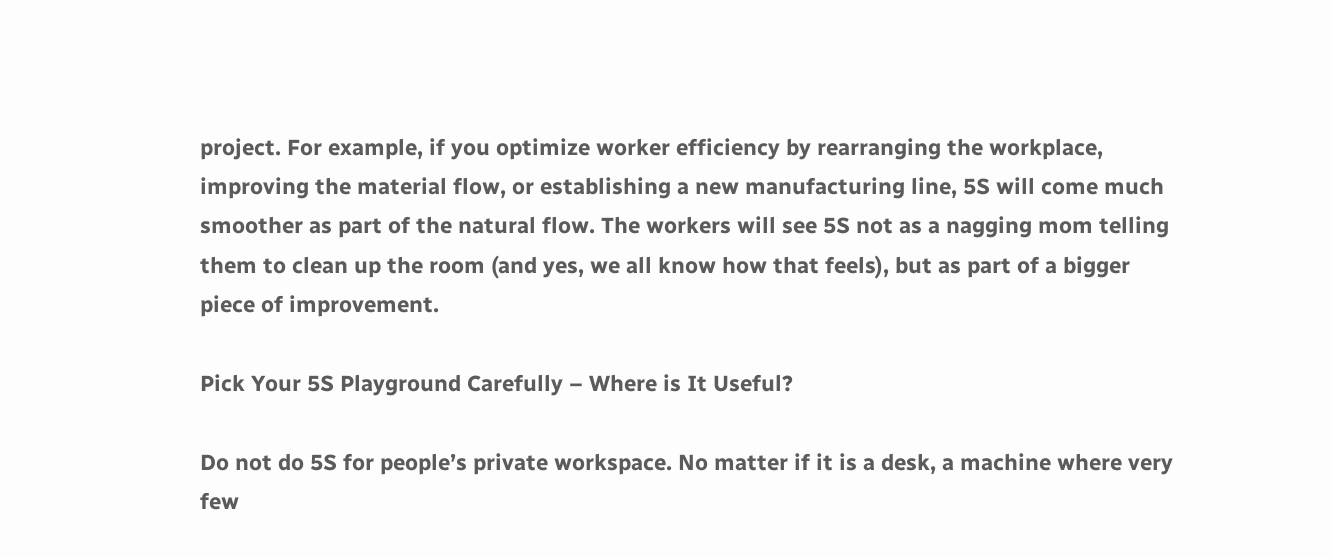project. For example, if you optimize worker efficiency by rearranging the workplace, improving the material flow, or establishing a new manufacturing line, 5S will come much smoother as part of the natural flow. The workers will see 5S not as a nagging mom telling them to clean up the room (and yes, we all know how that feels), but as part of a bigger piece of improvement.

Pick Your 5S Playground Carefully – Where is It Useful?

Do not do 5S for people’s private workspace. No matter if it is a desk, a machine where very few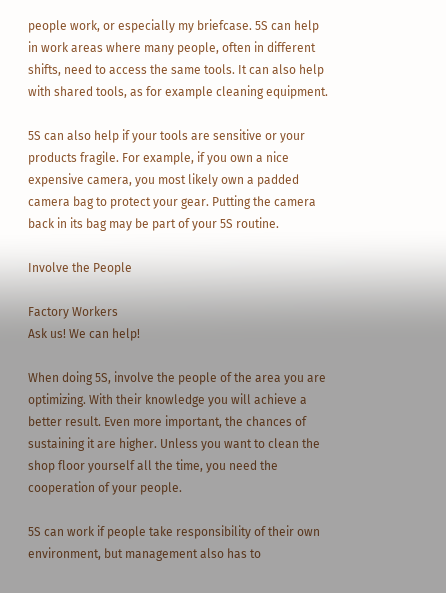people work, or especially my briefcase. 5S can help in work areas where many people, often in different shifts, need to access the same tools. It can also help with shared tools, as for example cleaning equipment.

5S can also help if your tools are sensitive or your products fragile. For example, if you own a nice expensive camera, you most likely own a padded camera bag to protect your gear. Putting the camera back in its bag may be part of your 5S routine.

Involve the People

Factory Workers
Ask us! We can help!

When doing 5S, involve the people of the area you are optimizing. With their knowledge you will achieve a better result. Even more important, the chances of sustaining it are higher. Unless you want to clean the shop floor yourself all the time, you need the cooperation of your people.

5S can work if people take responsibility of their own environment, but management also has to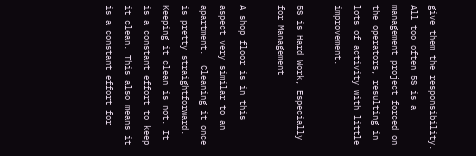give them the responsibility. All too often 5S is a management project forced on the operators, resulting in lots of activity with little improvement.

5S is Hard Work, Especially for Management

A shop floor is in this aspect very similar to an apartment.  Cleaning it once is pretty straightforward. Keeping it clean is not. It is a constant effort to keep it clean. This also means it is a constant effort for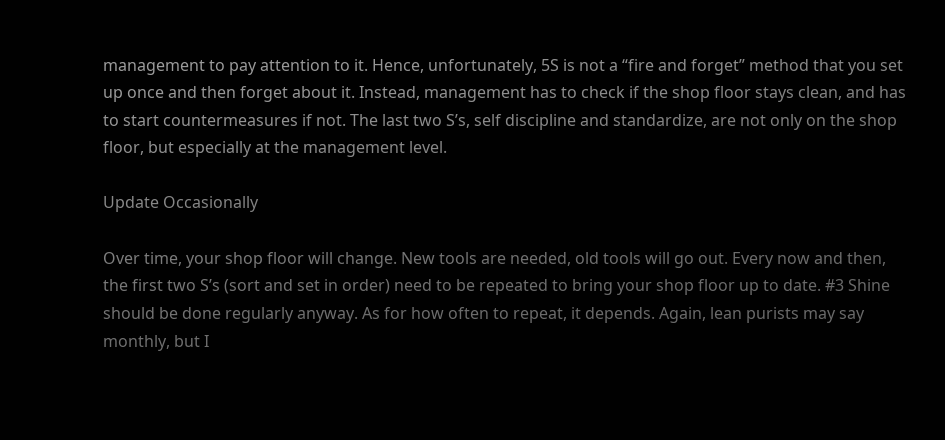management to pay attention to it. Hence, unfortunately, 5S is not a “fire and forget” method that you set up once and then forget about it. Instead, management has to check if the shop floor stays clean, and has to start countermeasures if not. The last two S’s, self discipline and standardize, are not only on the shop floor, but especially at the management level.

Update Occasionally

Over time, your shop floor will change. New tools are needed, old tools will go out. Every now and then, the first two S’s (sort and set in order) need to be repeated to bring your shop floor up to date. #3 Shine should be done regularly anyway. As for how often to repeat, it depends. Again, lean purists may say monthly, but I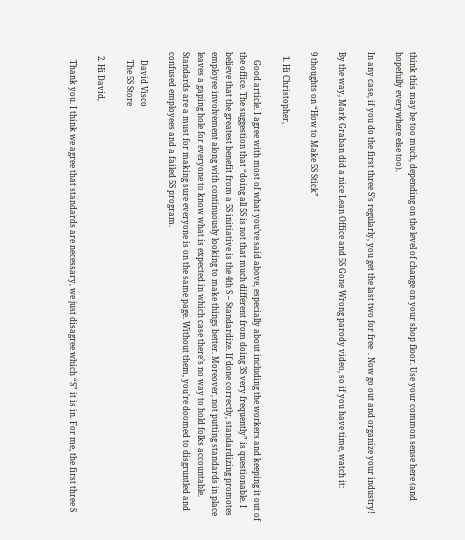think this may be too much, depending on the level of change on your shop floor. Use your common sense here (and hopefully everywhere else too).

In any case, if you do the first three S’s regularly, you get the last two for free  . Now go out and organize your industry!

By the way, Mark Graban did a nice Lean Office and 5S Gone Wrong parody video, so if you have time, watch it:

9 thoughts on “How to Make 5S Stick”

  1. Hi Christopher,

    Good article. I agree with most of what you’ve said above, especially about including the workers and keeping it out of the office. The suggestion that “doing all 5S is not that much different from doing 3S very frequently” is questionable. I believe that the greatest benefit from a 5S initiative is the 4th S – Standardize. If done correctly, standardizing promotes employee involvement along with continuously looking to make things better. Moreover, not putting standards in place leaves a gaping hole for everyone to know what is expected in which case there’s no way to hold folks accountable. Standards are a must for making sure everyone is on the same page. Without them, you’re doomed to disgruntled and confused employees and a failed 5S program.

    David Visco
    The 5S Store

  2. Hi David,

    Thank you. I think we agree that standards are necessary, we just disagree which “S” it is in. For me, the first three S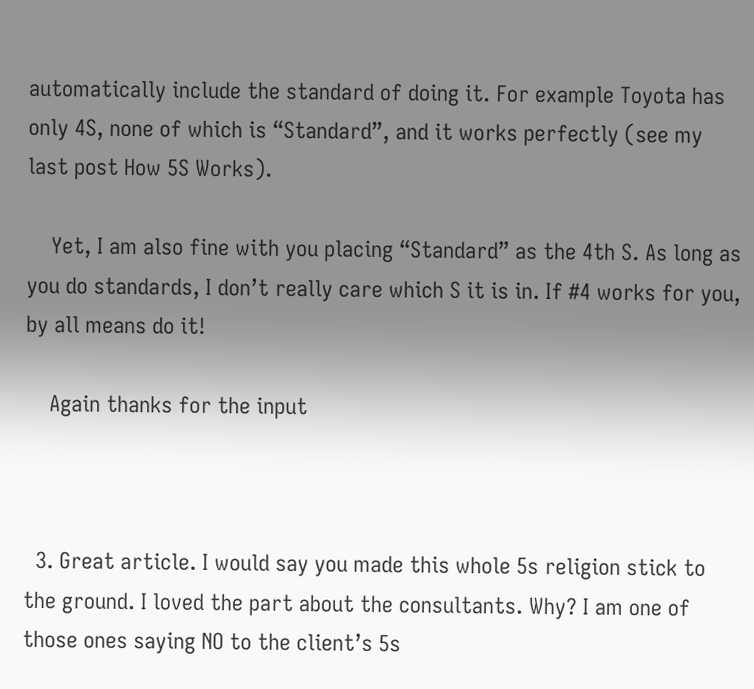automatically include the standard of doing it. For example Toyota has only 4S, none of which is “Standard”, and it works perfectly (see my last post How 5S Works).

    Yet, I am also fine with you placing “Standard” as the 4th S. As long as you do standards, I don’t really care which S it is in. If #4 works for you, by all means do it!

    Again thanks for the input



  3. Great article. I would say you made this whole 5s religion stick to the ground. I loved the part about the consultants. Why? I am one of those ones saying NO to the client’s 5s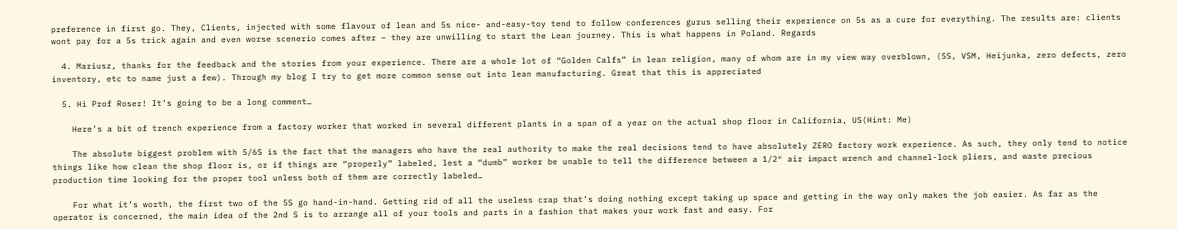preference in first go. They, Clients, injected with some flavour of lean and 5s nice- and-easy-toy tend to follow conferences gurus selling their experience on 5s as a cure for everything. The results are: clients wont pay for a 5s trick again and even worse scenerio comes after – they are unwilling to start the Lean journey. This is what happens in Poland. Regards

  4. Mariusz, thanks for the feedback and the stories from your experience. There are a whole lot of “Golden Calfs” in lean religion, many of whom are in my view way overblown, (5S, VSM, Heijunka, zero defects, zero inventory, etc to name just a few). Through my blog I try to get more common sense out into lean manufacturing. Great that this is appreciated

  5. Hi Prof Roser! It’s going to be a long comment…

    Here’s a bit of trench experience from a factory worker that worked in several different plants in a span of a year on the actual shop floor in California, US(Hint: Me)

    The absolute biggest problem with 5/6S is the fact that the managers who have the real authority to make the real decisions tend to have absolutely ZERO factory work experience. As such, they only tend to notice things like how clean the shop floor is, or if things are “properly” labeled, lest a “dumb” worker be unable to tell the difference between a 1/2″ air impact wrench and channel-lock pliers, and waste precious production time looking for the proper tool unless both of them are correctly labeled…

    For what it’s worth, the first two of the 5S go hand-in-hand. Getting rid of all the useless crap that’s doing nothing except taking up space and getting in the way only makes the job easier. As far as the operator is concerned, the main idea of the 2nd S is to arrange all of your tools and parts in a fashion that makes your work fast and easy. For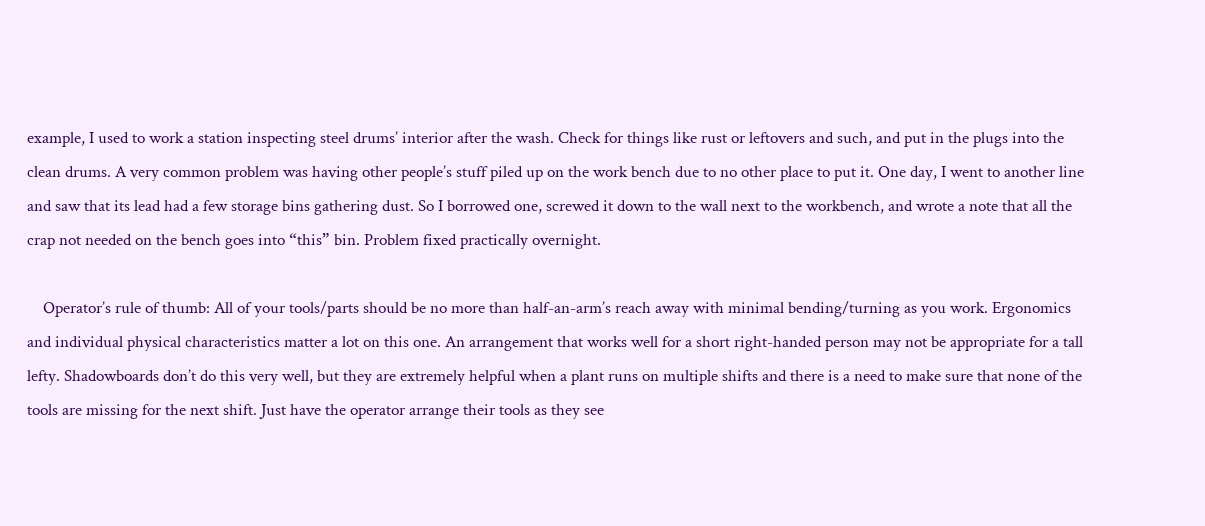example, I used to work a station inspecting steel drums’ interior after the wash. Check for things like rust or leftovers and such, and put in the plugs into the clean drums. A very common problem was having other people’s stuff piled up on the work bench due to no other place to put it. One day, I went to another line and saw that its lead had a few storage bins gathering dust. So I borrowed one, screwed it down to the wall next to the workbench, and wrote a note that all the crap not needed on the bench goes into “this” bin. Problem fixed practically overnight.

    Operator’s rule of thumb: All of your tools/parts should be no more than half-an-arm’s reach away with minimal bending/turning as you work. Ergonomics and individual physical characteristics matter a lot on this one. An arrangement that works well for a short right-handed person may not be appropriate for a tall lefty. Shadowboards don’t do this very well, but they are extremely helpful when a plant runs on multiple shifts and there is a need to make sure that none of the tools are missing for the next shift. Just have the operator arrange their tools as they see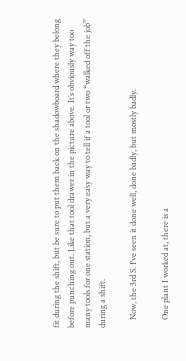fit during the shift, but be sure to put them back on the shadowboard where they belong before punching out. Like that tool drawer in the picture above. It’s obviously way too many tools for one station, but a very easy way to tell if a tool or two “walked off the job” during a shift.

    Now, the 3rd S. I’ve seen it done well, done badly, but mostly badly.

    One plant I worked at, there is a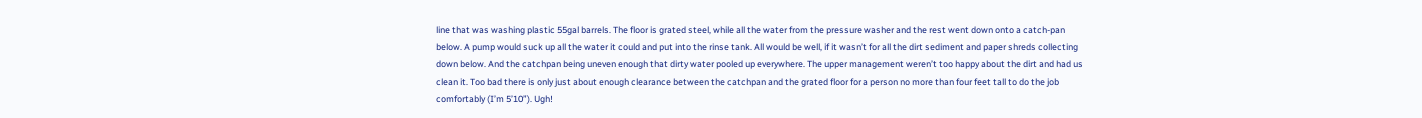line that was washing plastic 55gal barrels. The floor is grated steel, while all the water from the pressure washer and the rest went down onto a catch-pan below. A pump would suck up all the water it could and put into the rinse tank. All would be well, if it wasn’t for all the dirt sediment and paper shreds collecting down below. And the catchpan being uneven enough that dirty water pooled up everywhere. The upper management weren’t too happy about the dirt and had us clean it. Too bad there is only just about enough clearance between the catchpan and the grated floor for a person no more than four feet tall to do the job comfortably (I’m 5’10”). Ugh!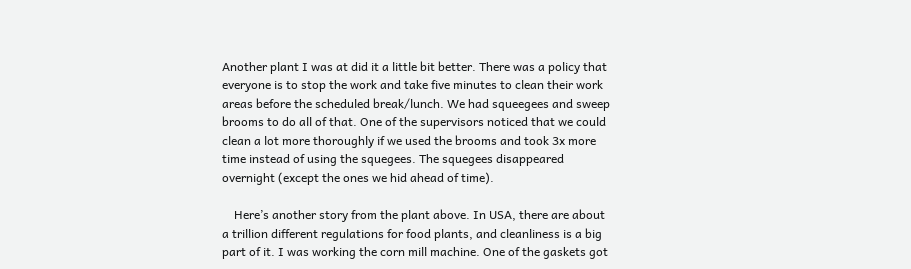Another plant I was at did it a little bit better. There was a policy that everyone is to stop the work and take five minutes to clean their work areas before the scheduled break/lunch. We had squeegees and sweep brooms to do all of that. One of the supervisors noticed that we could clean a lot more thoroughly if we used the brooms and took 3x more time instead of using the squegees. The squegees disappeared overnight (except the ones we hid ahead of time).

    Here’s another story from the plant above. In USA, there are about a trillion different regulations for food plants, and cleanliness is a big part of it. I was working the corn mill machine. One of the gaskets got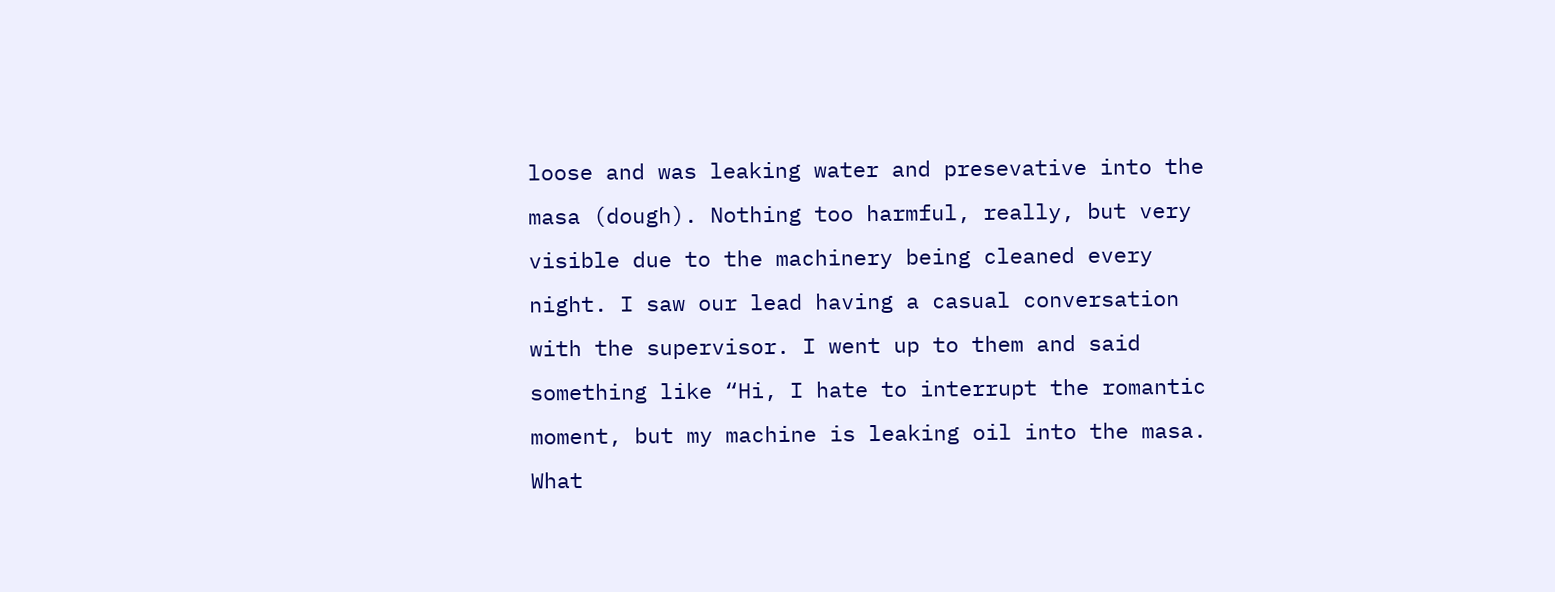loose and was leaking water and presevative into the masa (dough). Nothing too harmful, really, but very visible due to the machinery being cleaned every night. I saw our lead having a casual conversation with the supervisor. I went up to them and said something like “Hi, I hate to interrupt the romantic moment, but my machine is leaking oil into the masa. What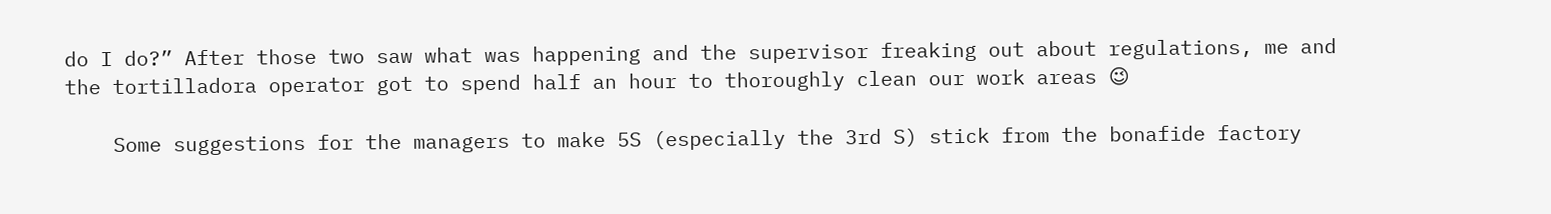do I do?” After those two saw what was happening and the supervisor freaking out about regulations, me and the tortilladora operator got to spend half an hour to thoroughly clean our work areas 😉

    Some suggestions for the managers to make 5S (especially the 3rd S) stick from the bonafide factory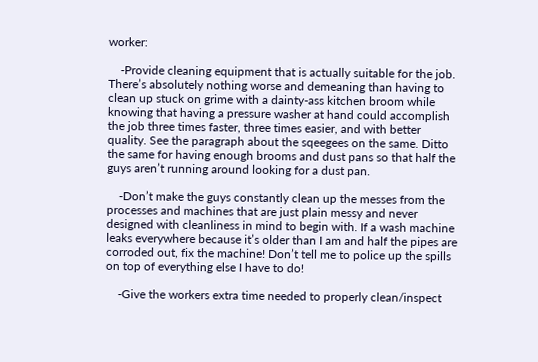worker:

    -Provide cleaning equipment that is actually suitable for the job. There’s absolutely nothing worse and demeaning than having to clean up stuck on grime with a dainty-ass kitchen broom while knowing that having a pressure washer at hand could accomplish the job three times faster, three times easier, and with better quality. See the paragraph about the sqeegees on the same. Ditto the same for having enough brooms and dust pans so that half the guys aren’t running around looking for a dust pan.

    -Don’t make the guys constantly clean up the messes from the processes and machines that are just plain messy and never designed with cleanliness in mind to begin with. If a wash machine leaks everywhere because it’s older than I am and half the pipes are corroded out, fix the machine! Don’t tell me to police up the spills on top of everything else I have to do!

    -Give the workers extra time needed to properly clean/inspect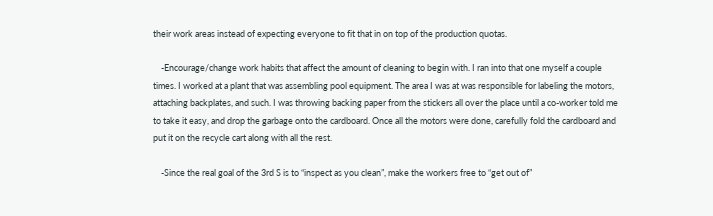their work areas instead of expecting everyone to fit that in on top of the production quotas.

    -Encourage/change work habits that affect the amount of cleaning to begin with. I ran into that one myself a couple times. I worked at a plant that was assembling pool equipment. The area I was at was responsible for labeling the motors, attaching backplates, and such. I was throwing backing paper from the stickers all over the place until a co-worker told me to take it easy, and drop the garbage onto the cardboard. Once all the motors were done, carefully fold the cardboard and put it on the recycle cart along with all the rest.

    -Since the real goal of the 3rd S is to “inspect as you clean”, make the workers free to “get out of”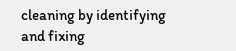cleaning by identifying and fixing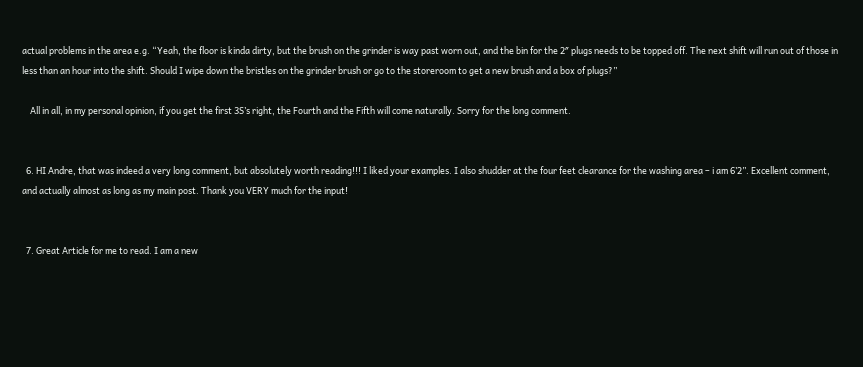actual problems in the area e.g. “Yeah, the floor is kinda dirty, but the brush on the grinder is way past worn out, and the bin for the 2″ plugs needs to be topped off. The next shift will run out of those in less than an hour into the shift. Should I wipe down the bristles on the grinder brush or go to the storeroom to get a new brush and a box of plugs?”

    All in all, in my personal opinion, if you get the first 3S’s right, the Fourth and the Fifth will come naturally. Sorry for the long comment.


  6. HI Andre, that was indeed a very long comment, but absolutely worth reading!!! I liked your examples. I also shudder at the four feet clearance for the washing area – i am 6’2”. Excellent comment, and actually almost as long as my main post. Thank you VERY much for the input!


  7. Great Article for me to read. I am a new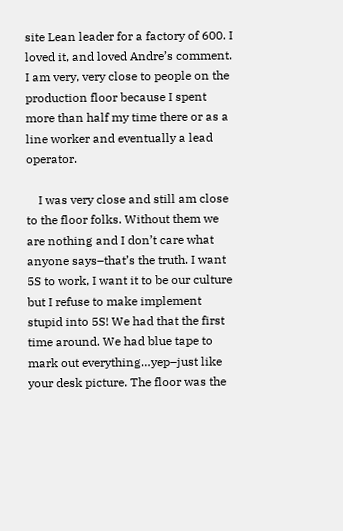site Lean leader for a factory of 600. I loved it, and loved Andre’s comment. I am very, very close to people on the production floor because I spent more than half my time there or as a line worker and eventually a lead operator.

    I was very close and still am close to the floor folks. Without them we are nothing and I don’t care what anyone says–that’s the truth. I want 5S to work, I want it to be our culture but I refuse to make implement stupid into 5S! We had that the first time around. We had blue tape to mark out everything…yep–just like your desk picture. The floor was the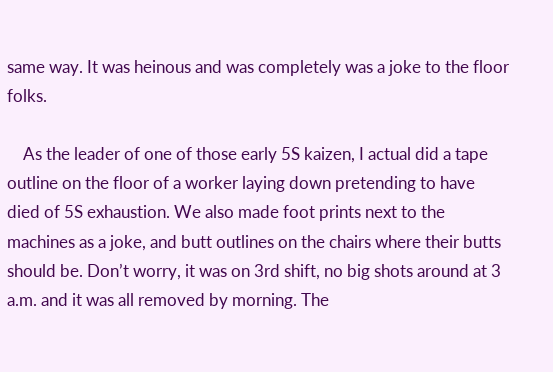same way. It was heinous and was completely was a joke to the floor folks.

    As the leader of one of those early 5S kaizen, I actual did a tape outline on the floor of a worker laying down pretending to have died of 5S exhaustion. We also made foot prints next to the machines as a joke, and butt outlines on the chairs where their butts should be. Don’t worry, it was on 3rd shift, no big shots around at 3 a.m. and it was all removed by morning. The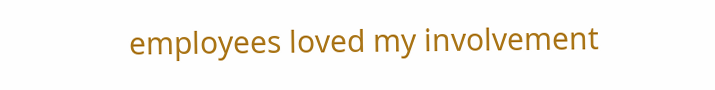employees loved my involvement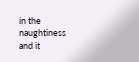in the naughtiness and it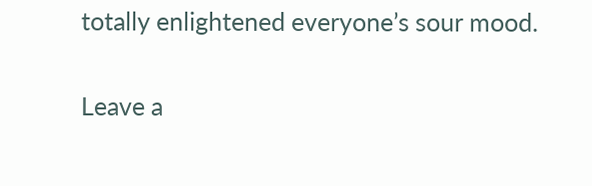totally enlightened everyone’s sour mood.

Leave a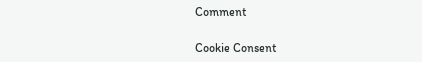Comment

Cookie Consent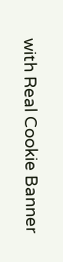with Real Cookie Banner